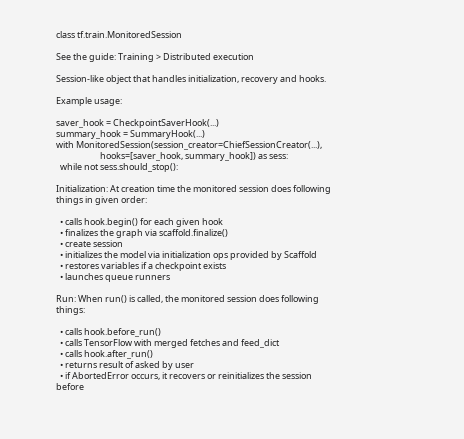class tf.train.MonitoredSession

See the guide: Training > Distributed execution

Session-like object that handles initialization, recovery and hooks.

Example usage:

saver_hook = CheckpointSaverHook(...)
summary_hook = SummaryHook(...)
with MonitoredSession(session_creator=ChiefSessionCreator(...),
                      hooks=[saver_hook, summary_hook]) as sess:
  while not sess.should_stop():

Initialization: At creation time the monitored session does following things in given order:

  • calls hook.begin() for each given hook
  • finalizes the graph via scaffold.finalize()
  • create session
  • initializes the model via initialization ops provided by Scaffold
  • restores variables if a checkpoint exists
  • launches queue runners

Run: When run() is called, the monitored session does following things:

  • calls hook.before_run()
  • calls TensorFlow with merged fetches and feed_dict
  • calls hook.after_run()
  • returns result of asked by user
  • if AbortedError occurs, it recovers or reinitializes the session before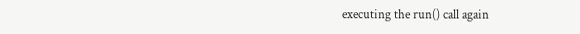executing the run() call again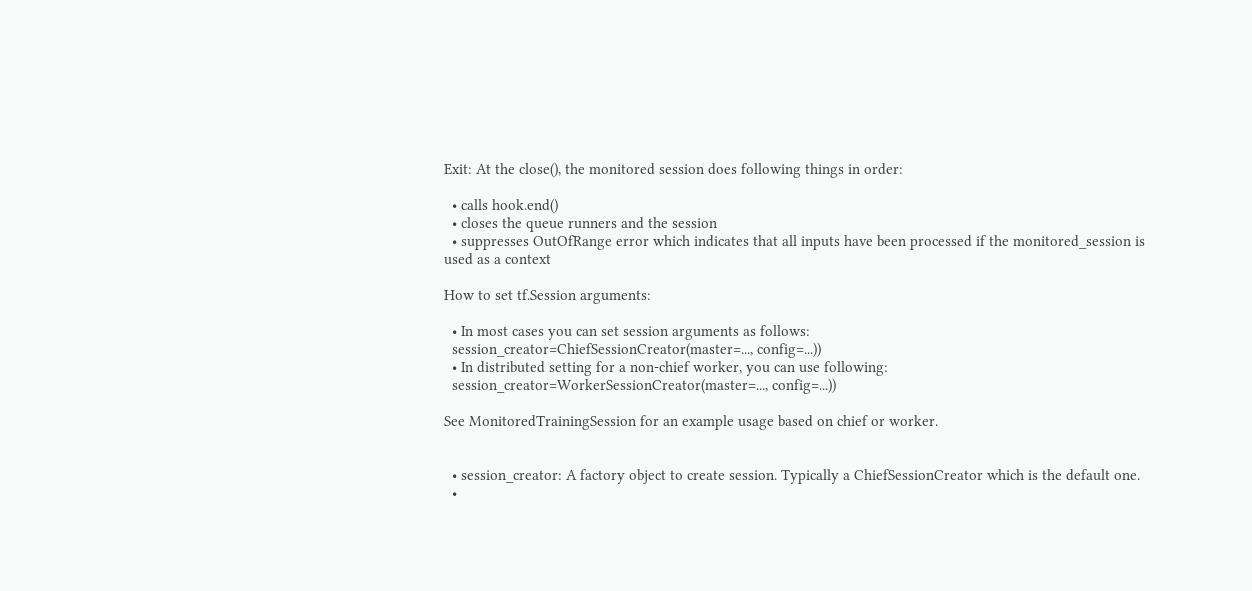Exit: At the close(), the monitored session does following things in order:

  • calls hook.end()
  • closes the queue runners and the session
  • suppresses OutOfRange error which indicates that all inputs have been processed if the monitored_session is used as a context

How to set tf.Session arguments:

  • In most cases you can set session arguments as follows:
  session_creator=ChiefSessionCreator(master=..., config=...))
  • In distributed setting for a non-chief worker, you can use following:
  session_creator=WorkerSessionCreator(master=..., config=...))

See MonitoredTrainingSession for an example usage based on chief or worker.


  • session_creator: A factory object to create session. Typically a ChiefSessionCreator which is the default one.
  •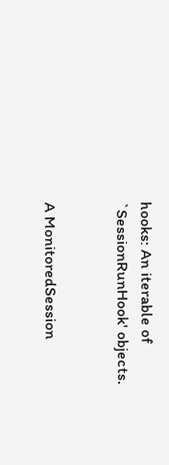hooks: An iterable of `SessionRunHook' objects.


A MonitoredSession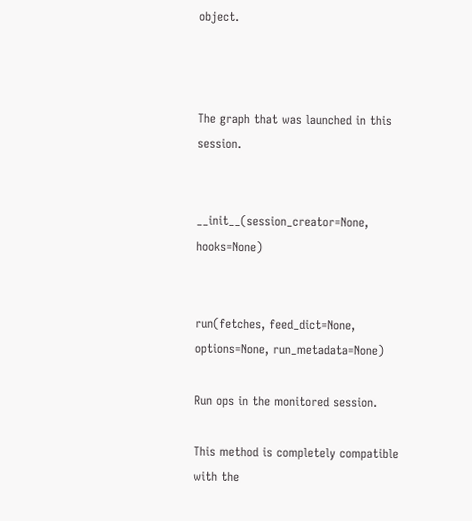object.



The graph that was launched in this session.


__init__(session_creator=None, hooks=None)


run(fetches, feed_dict=None, options=None, run_metadata=None)

Run ops in the monitored session.

This method is completely compatible with the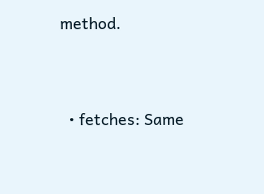method.


  • fetches: Same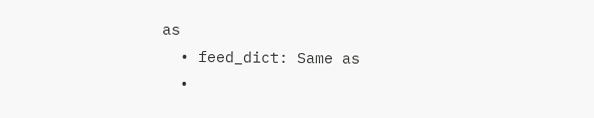as
  • feed_dict: Same as
  •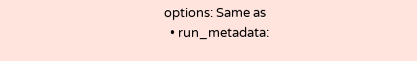options: Same as
  • run_metadata: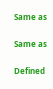Same as


Same as


Defined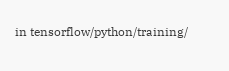in tensorflow/python/training/